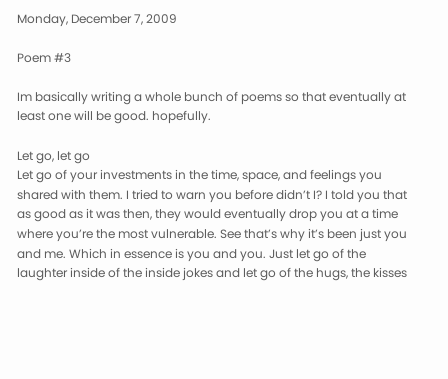Monday, December 7, 2009

Poem #3

Im basically writing a whole bunch of poems so that eventually at least one will be good. hopefully.

Let go, let go
Let go of your investments in the time, space, and feelings you shared with them. I tried to warn you before didn’t I? I told you that as good as it was then, they would eventually drop you at a time where you’re the most vulnerable. See that’s why it’s been just you and me. Which in essence is you and you. Just let go of the laughter inside of the inside jokes and let go of the hugs, the kisses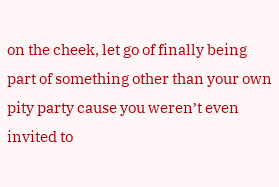on the cheek, let go of finally being part of something other than your own pity party cause you weren’t even invited to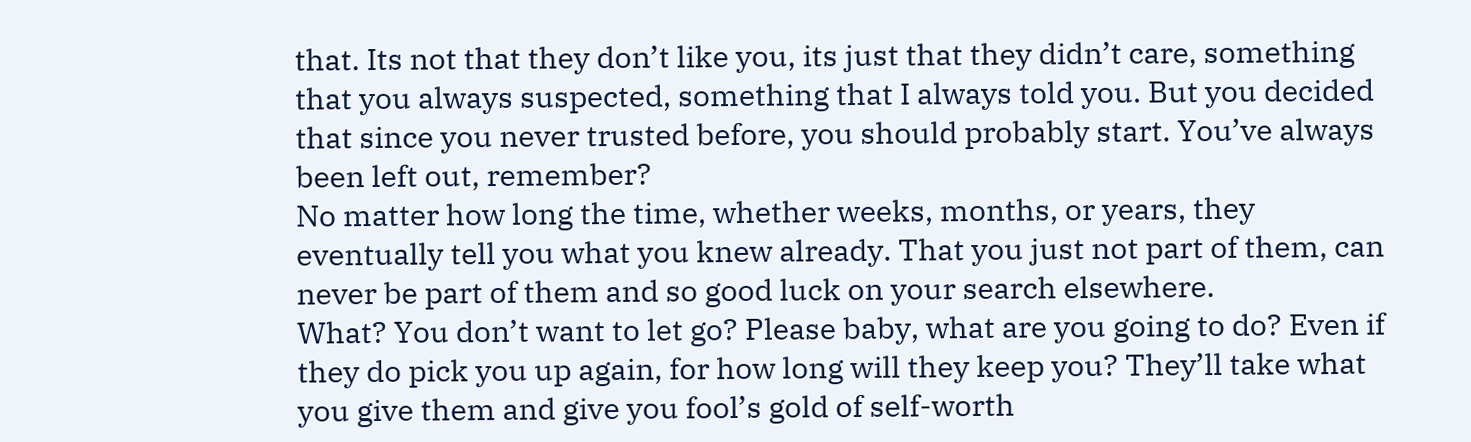that. Its not that they don’t like you, its just that they didn’t care, something that you always suspected, something that I always told you. But you decided that since you never trusted before, you should probably start. You’ve always been left out, remember?
No matter how long the time, whether weeks, months, or years, they eventually tell you what you knew already. That you just not part of them, can never be part of them and so good luck on your search elsewhere.
What? You don’t want to let go? Please baby, what are you going to do? Even if they do pick you up again, for how long will they keep you? They’ll take what you give them and give you fool’s gold of self-worth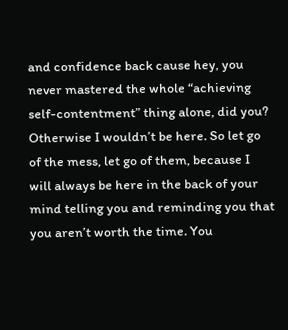and confidence back cause hey, you never mastered the whole “achieving self-contentment” thing alone, did you? Otherwise I wouldn’t be here. So let go of the mess, let go of them, because I will always be here in the back of your mind telling you and reminding you that you aren’t worth the time. You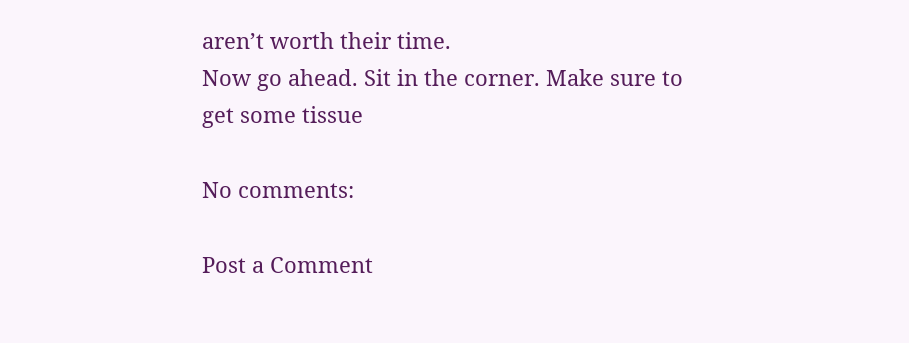aren’t worth their time.
Now go ahead. Sit in the corner. Make sure to get some tissue

No comments:

Post a Comment